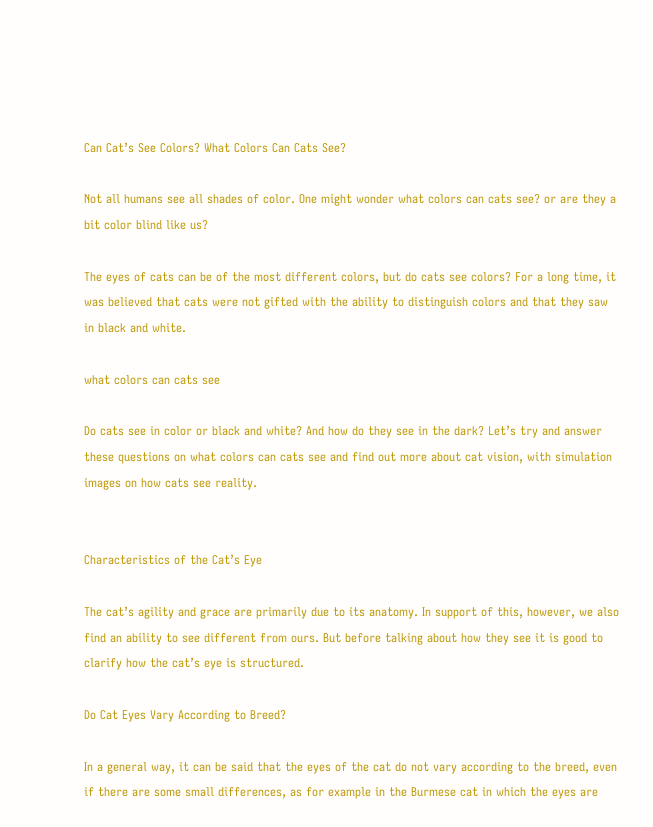Can Cat’s See Colors? What Colors Can Cats See?

Not all humans see all shades of color. One might wonder what colors can cats see? or are they a bit color blind like us?

The eyes of cats can be of the most different colors, but do cats see colors? For a long time, it was believed that cats were not gifted with the ability to distinguish colors and that they saw in black and white.

what colors can cats see

Do cats see in color or black and white? And how do they see in the dark? Let’s try and answer these questions on what colors can cats see and find out more about cat vision, with simulation images on how cats see reality.


Characteristics of the Cat’s Eye

The cat’s agility and grace are primarily due to its anatomy. In support of this, however, we also find an ability to see different from ours. But before talking about how they see it is good to clarify how the cat’s eye is structured.

Do Cat Eyes Vary According to Breed?

In a general way, it can be said that the eyes of the cat do not vary according to the breed, even if there are some small differences, as for example in the Burmese cat in which the eyes are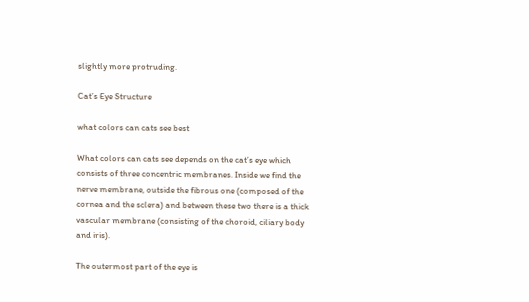slightly more protruding.

Cat’s Eye Structure

what colors can cats see best

What colors can cats see depends on the cat’s eye which consists of three concentric membranes. Inside we find the nerve membrane, outside the fibrous one (composed of the cornea and the sclera) and between these two there is a thick vascular membrane (consisting of the choroid, ciliary body and iris).

The outermost part of the eye is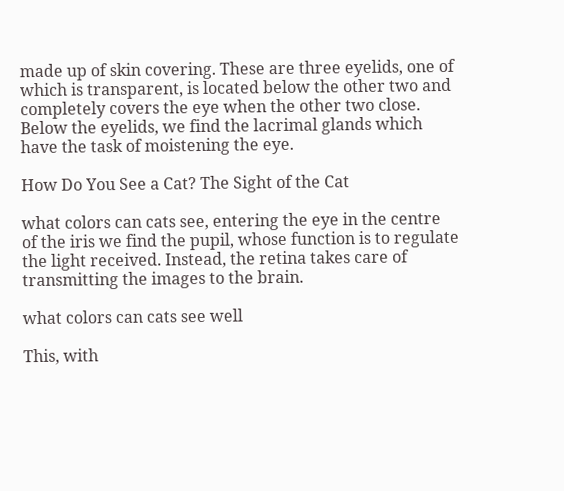made up of skin covering. These are three eyelids, one of which is transparent, is located below the other two and completely covers the eye when the other two close. Below the eyelids, we find the lacrimal glands which have the task of moistening the eye.

How Do You See a Cat? The Sight of the Cat

what colors can cats see, entering the eye in the centre of the iris we find the pupil, whose function is to regulate the light received. Instead, the retina takes care of transmitting the images to the brain.

what colors can cats see well

This, with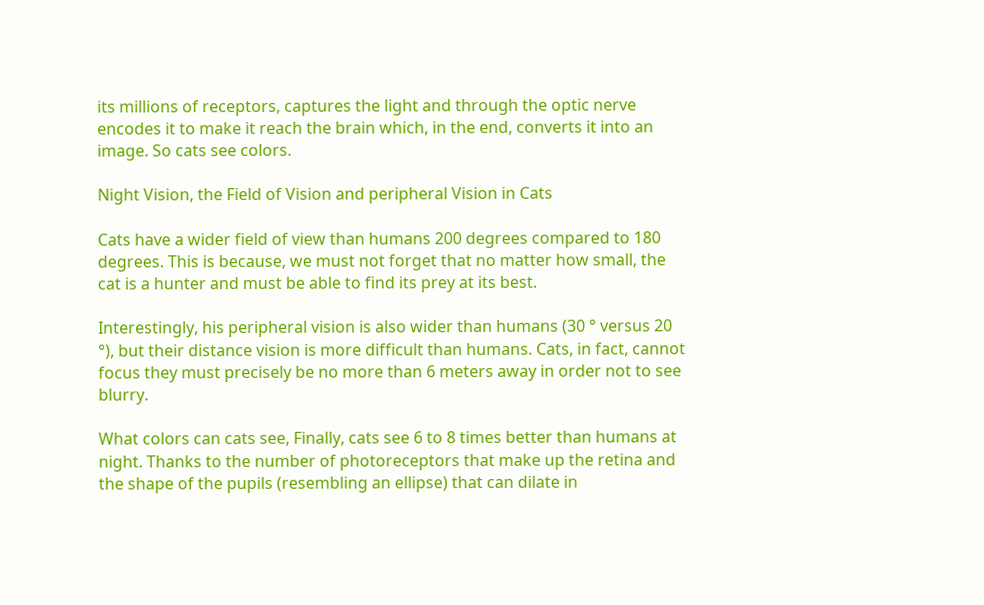its millions of receptors, captures the light and through the optic nerve encodes it to make it reach the brain which, in the end, converts it into an image. So cats see colors.

Night Vision, the Field of Vision and peripheral Vision in Cats

Cats have a wider field of view than humans 200 degrees compared to 180 degrees. This is because, we must not forget that no matter how small, the cat is a hunter and must be able to find its prey at its best.

Interestingly, his peripheral vision is also wider than humans (30 ° versus 20 °), but their distance vision is more difficult than humans. Cats, in fact, cannot focus they must precisely be no more than 6 meters away in order not to see blurry.

What colors can cats see, Finally, cats see 6 to 8 times better than humans at night. Thanks to the number of photoreceptors that make up the retina and the shape of the pupils (resembling an ellipse) that can dilate in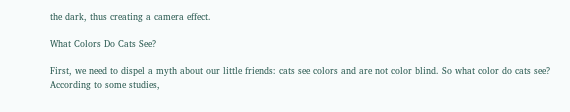the dark, thus creating a camera effect.

What Colors Do Cats See?

First, we need to dispel a myth about our little friends: cats see colors and are not color blind. So what color do cats see? According to some studies,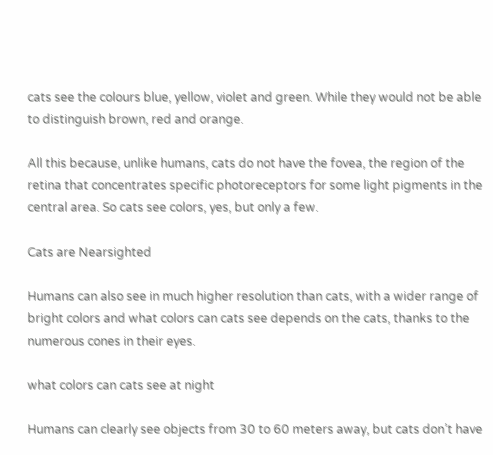cats see the colours blue, yellow, violet and green. While they would not be able to distinguish brown, red and orange.

All this because, unlike humans, cats do not have the fovea, the region of the retina that concentrates specific photoreceptors for some light pigments in the central area. So cats see colors, yes, but only a few.

Cats are Nearsighted

Humans can also see in much higher resolution than cats, with a wider range of bright colors and what colors can cats see depends on the cats, thanks to the numerous cones in their eyes.

what colors can cats see at night

Humans can clearly see objects from 30 to 60 meters away, but cats don’t have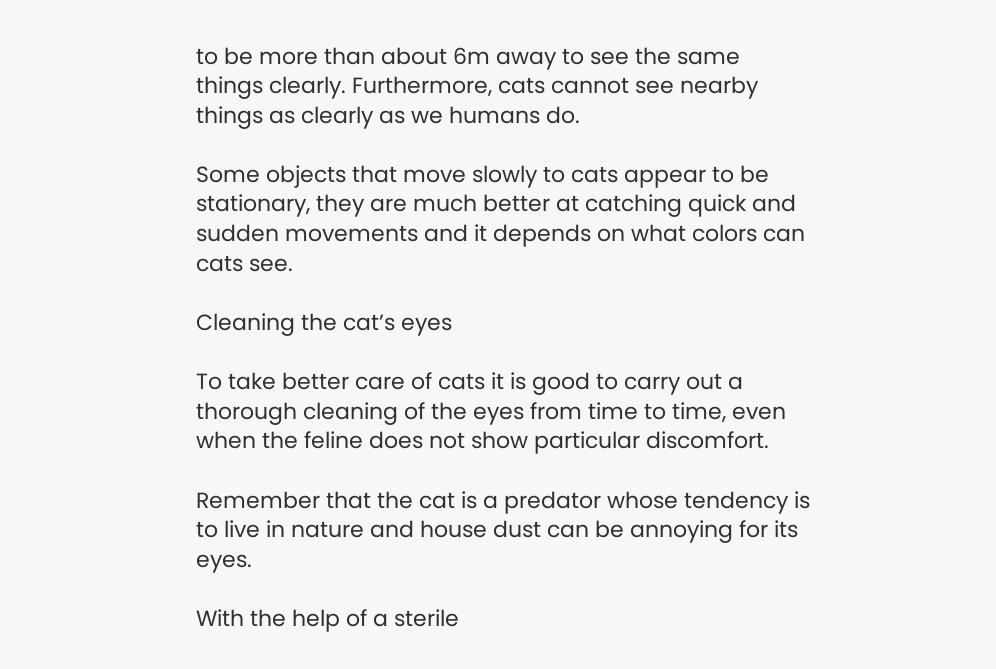to be more than about 6m away to see the same things clearly. Furthermore, cats cannot see nearby things as clearly as we humans do.

Some objects that move slowly to cats appear to be stationary, they are much better at catching quick and sudden movements and it depends on what colors can cats see.

Cleaning the cat’s eyes

To take better care of cats it is good to carry out a thorough cleaning of the eyes from time to time, even when the feline does not show particular discomfort.

Remember that the cat is a predator whose tendency is to live in nature and house dust can be annoying for its eyes.

With the help of a sterile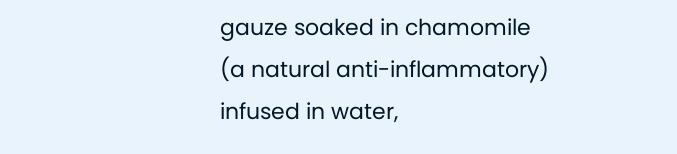gauze soaked in chamomile (a natural anti-inflammatory) infused in water,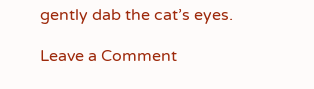gently dab the cat’s eyes.

Leave a Comment